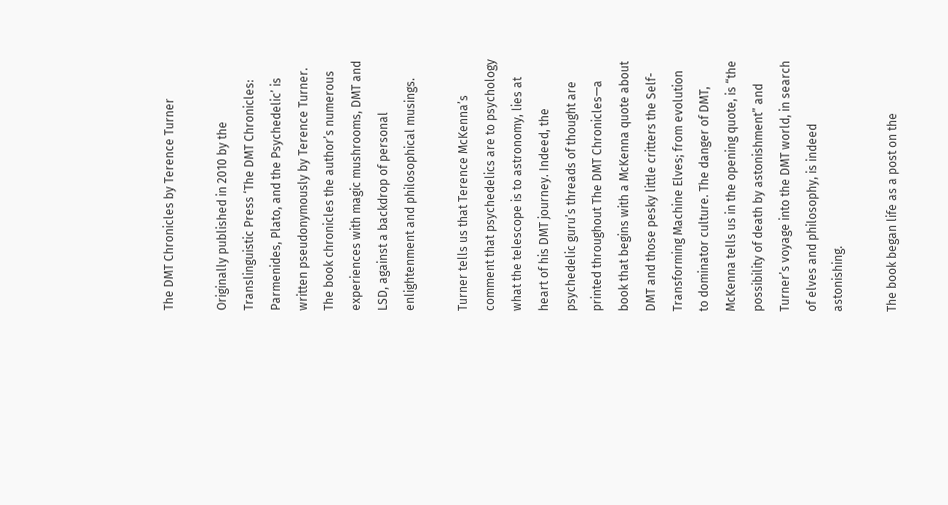The DMT Chronicles by Terence Turner

Originally published in 2010 by the Translinguistic Press ‘The DMT Chronicles: Parmenides, Plato, and the Psychedelic’ is written pseudonymously by Terence Turner. The book chronicles the author’s numerous experiences with magic mushrooms, DMT and LSD, against a backdrop of personal enlightenment and philosophical musings.

Turner tells us that Terence McKenna’s comment that psychedelics are to psychology what the telescope is to astronomy, lies at heart of his DMT journey. Indeed, the psychedelic guru’s threads of thought are printed throughout The DMT Chronicles—a book that begins with a McKenna quote about DMT and those pesky little critters the Self-Transforming Machine Elves; from evolution to dominator culture. The danger of DMT, McKenna tells us in the opening quote, is “the possibility of death by astonishment” and Turner’s voyage into the DMT world, in search of elves and philosophy, is indeed astonishing.

The book began life as a post on the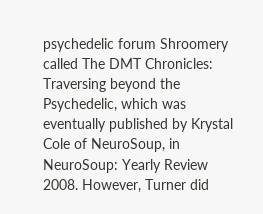psychedelic forum Shroomery called The DMT Chronicles: Traversing beyond the Psychedelic, which was eventually published by Krystal Cole of NeuroSoup, in NeuroSoup: Yearly Review 2008. However, Turner did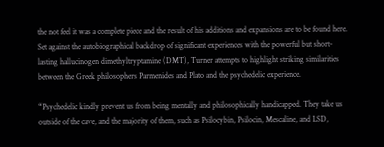the not feel it was a complete piece and the result of his additions and expansions are to be found here. Set against the autobiographical backdrop of significant experiences with the powerful but short-lasting hallucinogen dimethyltryptamine (DMT), Turner attempts to highlight striking similarities between the Greek philosophers Parmenides and Plato and the psychedelic experience.

“Psychedelic kindly prevent us from being mentally and philosophically handicapped. They take us outside of the cave, and the majority of them, such as Psilocybin, Psilocin, Mescaline, and LSD,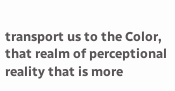transport us to the Color, that realm of perceptional reality that is more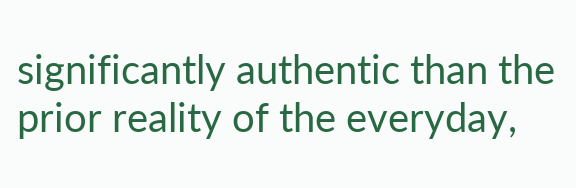significantly authentic than the prior reality of the everyday,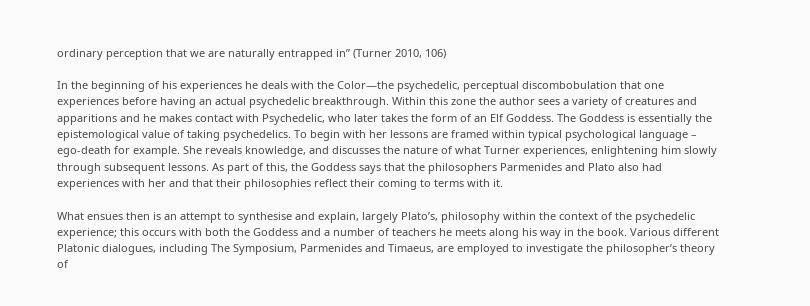ordinary perception that we are naturally entrapped in” (Turner 2010, 106)

In the beginning of his experiences he deals with the Color—the psychedelic, perceptual discombobulation that one experiences before having an actual psychedelic breakthrough. Within this zone the author sees a variety of creatures and apparitions and he makes contact with Psychedelic, who later takes the form of an Elf Goddess. The Goddess is essentially the epistemological value of taking psychedelics. To begin with her lessons are framed within typical psychological language – ego-death for example. She reveals knowledge, and discusses the nature of what Turner experiences, enlightening him slowly through subsequent lessons. As part of this, the Goddess says that the philosophers Parmenides and Plato also had experiences with her and that their philosophies reflect their coming to terms with it.

What ensues then is an attempt to synthesise and explain, largely Plato’s, philosophy within the context of the psychedelic experience; this occurs with both the Goddess and a number of teachers he meets along his way in the book. Various different Platonic dialogues, including The Symposium, Parmenides and Timaeus, are employed to investigate the philosopher’s theory of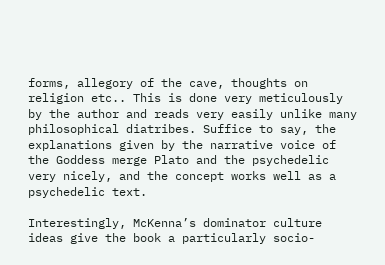forms, allegory of the cave, thoughts on religion etc.. This is done very meticulously by the author and reads very easily unlike many philosophical diatribes. Suffice to say, the explanations given by the narrative voice of the Goddess merge Plato and the psychedelic very nicely, and the concept works well as a psychedelic text.

Interestingly, McKenna’s dominator culture ideas give the book a particularly socio-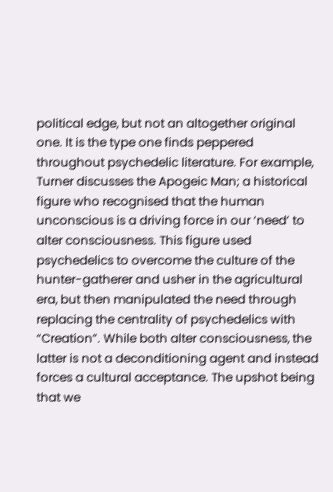political edge, but not an altogether original one. It is the type one finds peppered throughout psychedelic literature. For example, Turner discusses the Apogeic Man; a historical figure who recognised that the human unconscious is a driving force in our ‘need’ to alter consciousness. This figure used psychedelics to overcome the culture of the hunter-gatherer and usher in the agricultural era, but then manipulated the need through replacing the centrality of psychedelics with “Creation”. While both alter consciousness, the latter is not a deconditioning agent and instead forces a cultural acceptance. The upshot being that we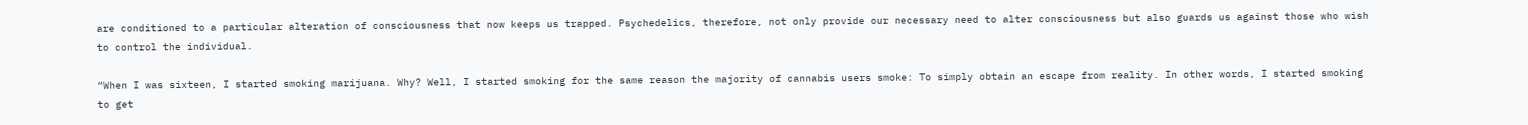are conditioned to a particular alteration of consciousness that now keeps us trapped. Psychedelics, therefore, not only provide our necessary need to alter consciousness but also guards us against those who wish to control the individual.

“When I was sixteen, I started smoking marijuana. Why? Well, I started smoking for the same reason the majority of cannabis users smoke: To simply obtain an escape from reality. In other words, I started smoking to get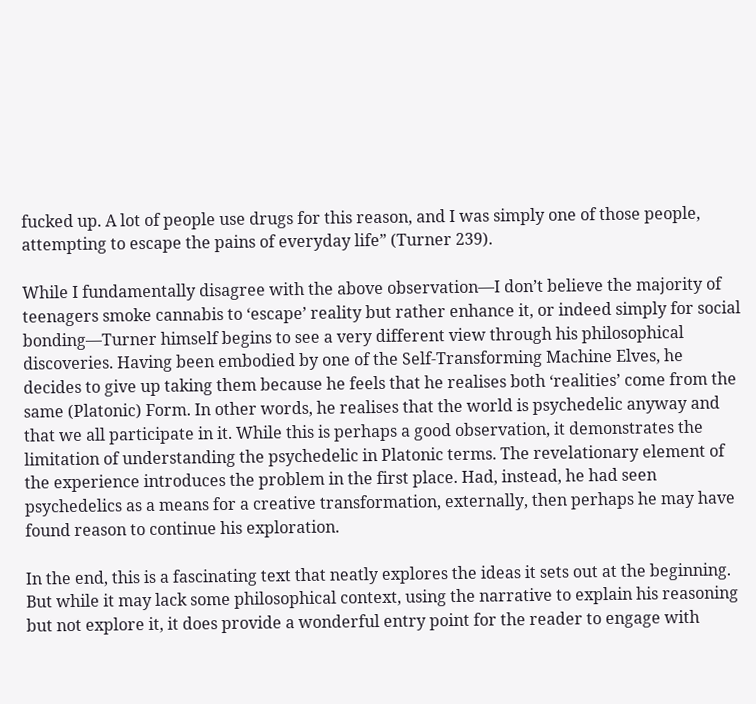fucked up. A lot of people use drugs for this reason, and I was simply one of those people, attempting to escape the pains of everyday life” (Turner 239).

While I fundamentally disagree with the above observation—I don’t believe the majority of teenagers smoke cannabis to ‘escape’ reality but rather enhance it, or indeed simply for social bonding—Turner himself begins to see a very different view through his philosophical discoveries. Having been embodied by one of the Self-Transforming Machine Elves, he decides to give up taking them because he feels that he realises both ‘realities’ come from the same (Platonic) Form. In other words, he realises that the world is psychedelic anyway and that we all participate in it. While this is perhaps a good observation, it demonstrates the limitation of understanding the psychedelic in Platonic terms. The revelationary element of the experience introduces the problem in the first place. Had, instead, he had seen psychedelics as a means for a creative transformation, externally, then perhaps he may have found reason to continue his exploration.

In the end, this is a fascinating text that neatly explores the ideas it sets out at the beginning. But while it may lack some philosophical context, using the narrative to explain his reasoning but not explore it, it does provide a wonderful entry point for the reader to engage with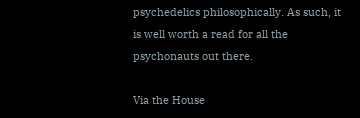psychedelics philosophically. As such, it is well worth a read for all the psychonauts out there.

Via the House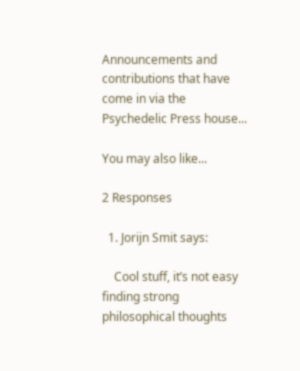Announcements and contributions that have come in via the Psychedelic Press house...

You may also like...

2 Responses

  1. Jorijn Smit says:

    Cool stuff, it’s not easy finding strong philosophical thoughts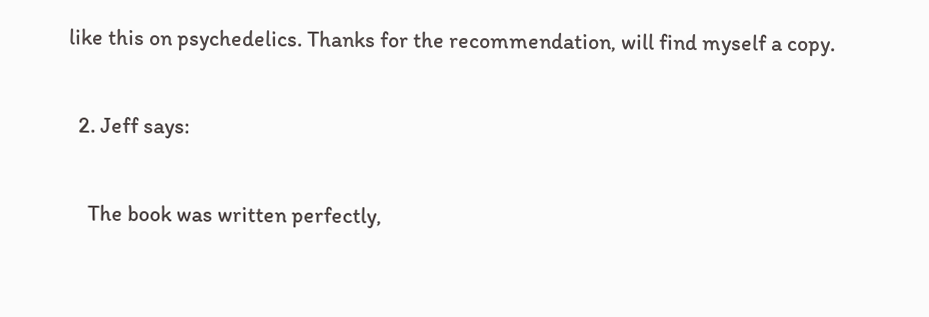like this on psychedelics. Thanks for the recommendation, will find myself a copy.

  2. Jeff says:

    The book was written perfectly,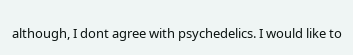although, I dont agree with psychedelics. I would like to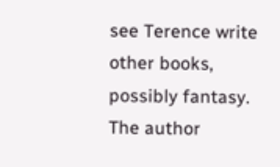see Terence write other books, possibly fantasy. The author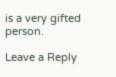is a very gifted person.

Leave a Reply